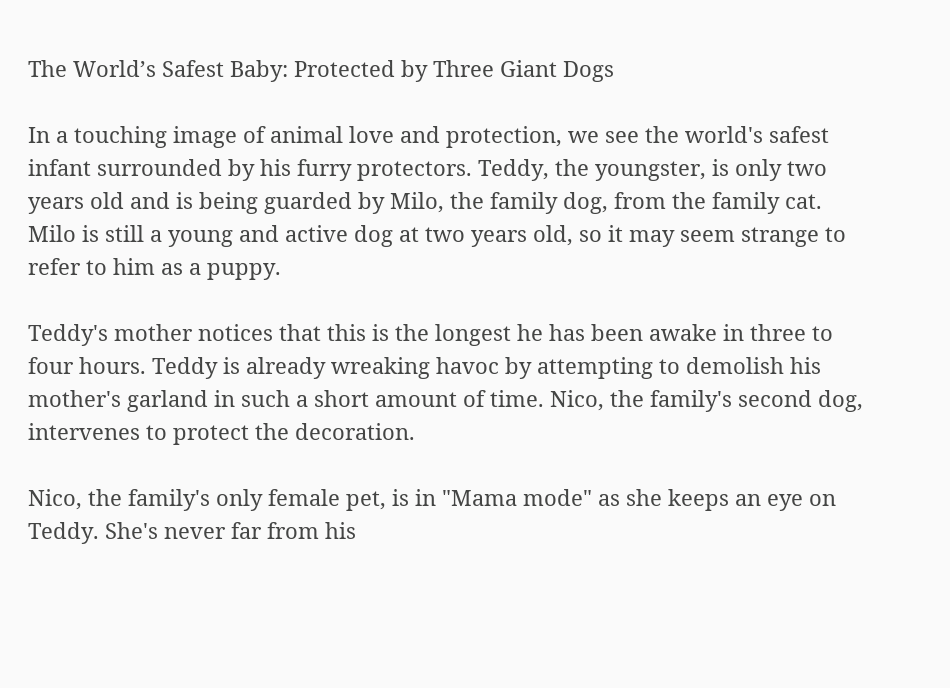The World’s Safest Baby: Protected by Three Giant Dogs

In a touching image of animal love and protection, we see the world's safest infant surrounded by his furry protectors. Teddy, the youngster, is only two years old and is being guarded by Milo, the family dog, from the family cat. Milo is still a young and active dog at two years old, so it may seem strange to refer to him as a puppy.

Teddy's mother notices that this is the longest he has been awake in three to four hours. Teddy is already wreaking havoc by attempting to demolish his mother's garland in such a short amount of time. Nico, the family's second dog, intervenes to protect the decoration.

Nico, the family's only female pet, is in "Mama mode" as she keeps an eye on Teddy. She's never far from his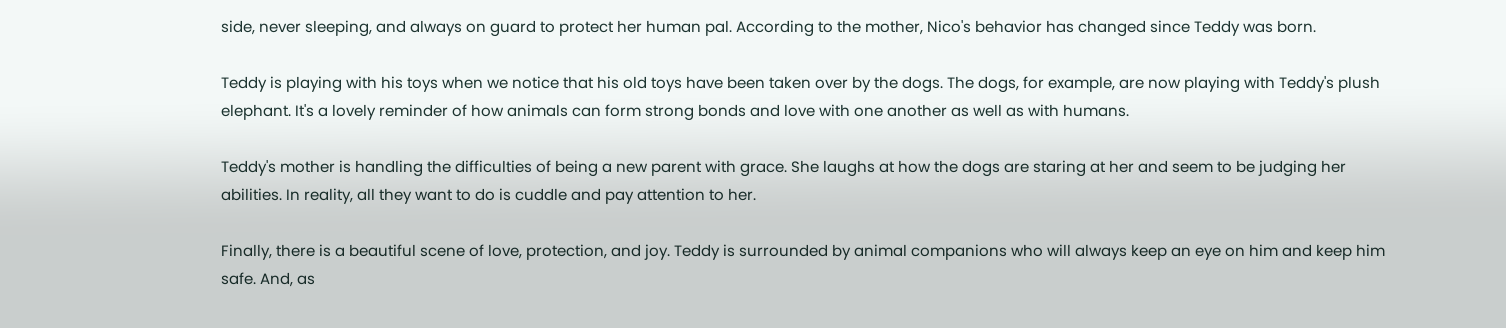side, never sleeping, and always on guard to protect her human pal. According to the mother, Nico's behavior has changed since Teddy was born.

Teddy is playing with his toys when we notice that his old toys have been taken over by the dogs. The dogs, for example, are now playing with Teddy's plush elephant. It's a lovely reminder of how animals can form strong bonds and love with one another as well as with humans.

Teddy's mother is handling the difficulties of being a new parent with grace. She laughs at how the dogs are staring at her and seem to be judging her abilities. In reality, all they want to do is cuddle and pay attention to her.

Finally, there is a beautiful scene of love, protection, and joy. Teddy is surrounded by animal companions who will always keep an eye on him and keep him safe. And, as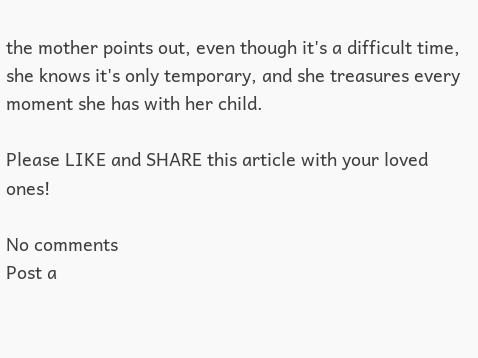the mother points out, even though it's a difficult time, she knows it's only temporary, and she treasures every moment she has with her child.

Please LIKE and SHARE this article with your loved ones!

No comments
Post a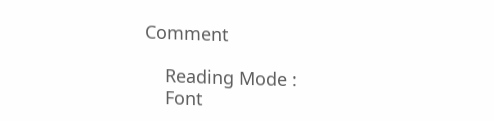Comment

    Reading Mode :
    Font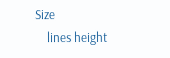Size
    lines height